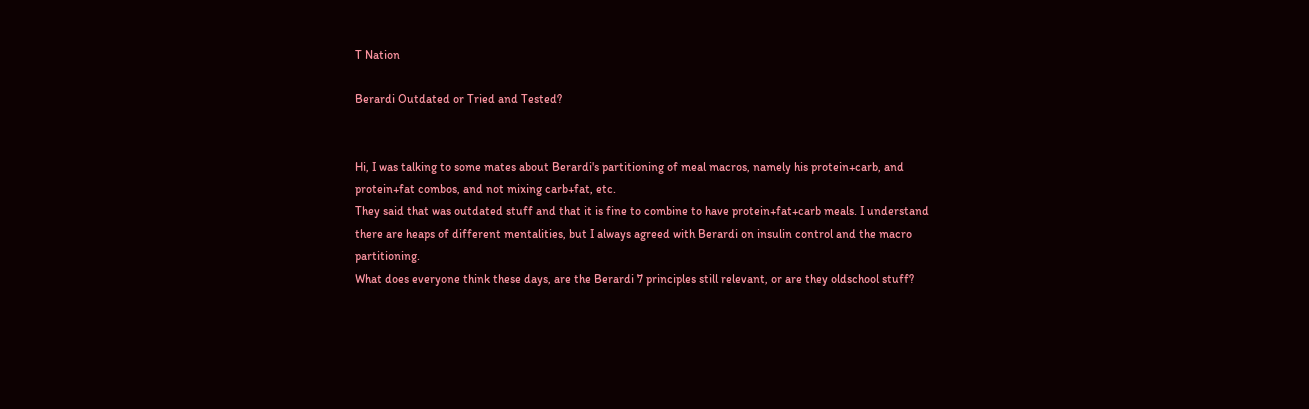T Nation

Berardi Outdated or Tried and Tested?


Hi, I was talking to some mates about Berardi's partitioning of meal macros, namely his protein+carb, and protein+fat combos, and not mixing carb+fat, etc.
They said that was outdated stuff and that it is fine to combine to have protein+fat+carb meals. I understand there are heaps of different mentalities, but I always agreed with Berardi on insulin control and the macro partitioning.
What does everyone think these days, are the Berardi 7 principles still relevant, or are they oldschool stuff?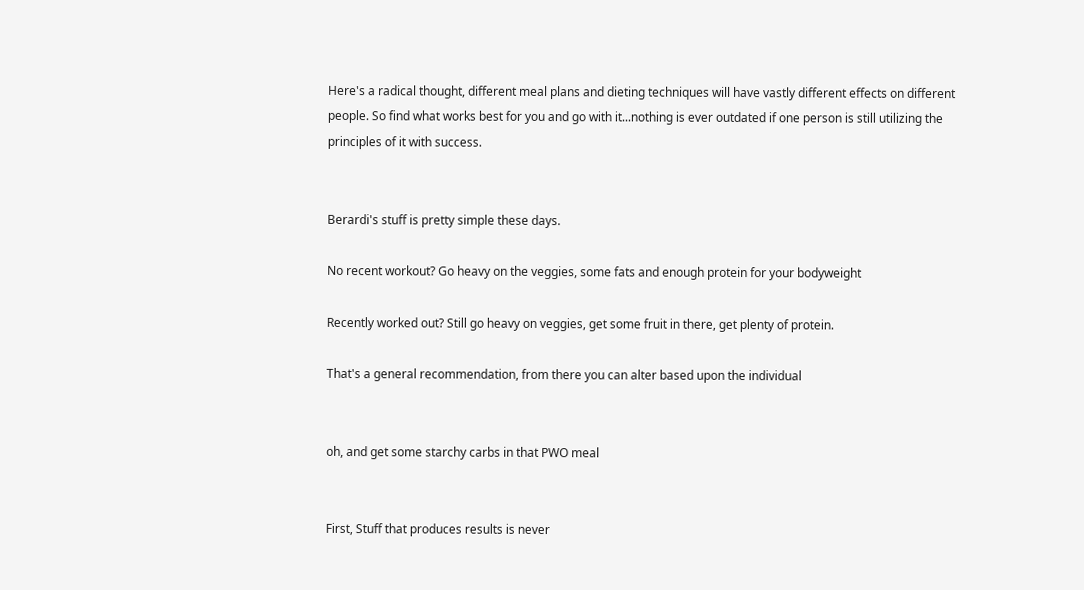Here's a radical thought, different meal plans and dieting techniques will have vastly different effects on different people. So find what works best for you and go with it...nothing is ever outdated if one person is still utilizing the principles of it with success.


Berardi's stuff is pretty simple these days.

No recent workout? Go heavy on the veggies, some fats and enough protein for your bodyweight

Recently worked out? Still go heavy on veggies, get some fruit in there, get plenty of protein.

That's a general recommendation, from there you can alter based upon the individual


oh, and get some starchy carbs in that PWO meal


First, Stuff that produces results is never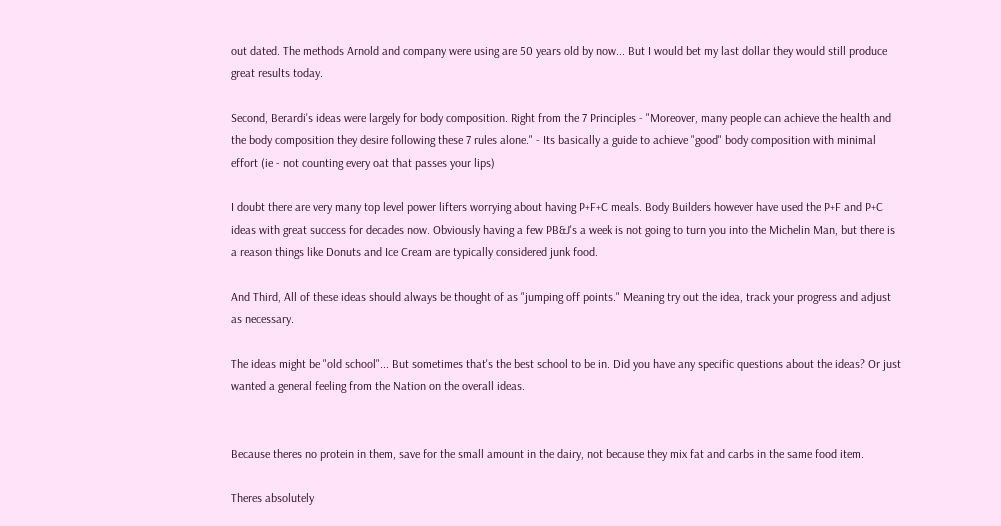out dated. The methods Arnold and company were using are 50 years old by now... But I would bet my last dollar they would still produce great results today.

Second, Berardi's ideas were largely for body composition. Right from the 7 Principles - "Moreover, many people can achieve the health and the body composition they desire following these 7 rules alone." - Its basically a guide to achieve "good" body composition with minimal effort (ie - not counting every oat that passes your lips)

I doubt there are very many top level power lifters worrying about having P+F+C meals. Body Builders however have used the P+F and P+C ideas with great success for decades now. Obviously having a few PB&J's a week is not going to turn you into the Michelin Man, but there is a reason things like Donuts and Ice Cream are typically considered junk food.

And Third, All of these ideas should always be thought of as "jumping off points." Meaning try out the idea, track your progress and adjust as necessary.

The ideas might be "old school"... But sometimes that's the best school to be in. Did you have any specific questions about the ideas? Or just wanted a general feeling from the Nation on the overall ideas.


Because theres no protein in them, save for the small amount in the dairy, not because they mix fat and carbs in the same food item.

Theres absolutely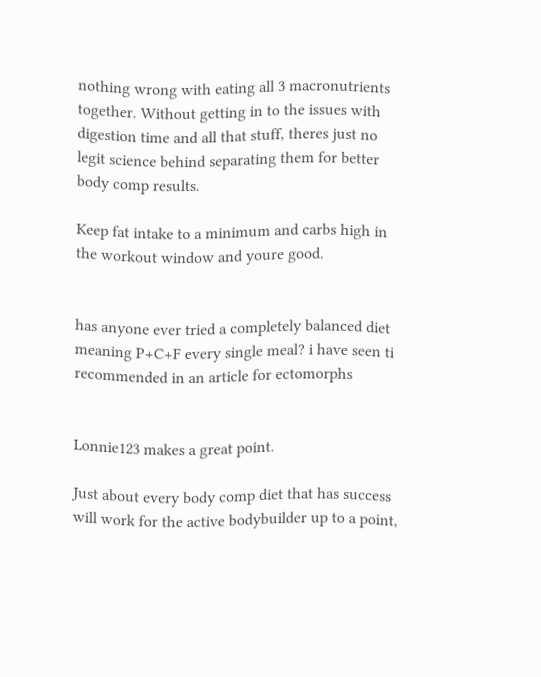nothing wrong with eating all 3 macronutrients together. Without getting in to the issues with digestion time and all that stuff, theres just no legit science behind separating them for better body comp results.

Keep fat intake to a minimum and carbs high in the workout window and youre good.


has anyone ever tried a completely balanced diet meaning P+C+F every single meal? i have seen ti recommended in an article for ectomorphs


Lonnie123 makes a great point.

Just about every body comp diet that has success will work for the active bodybuilder up to a point,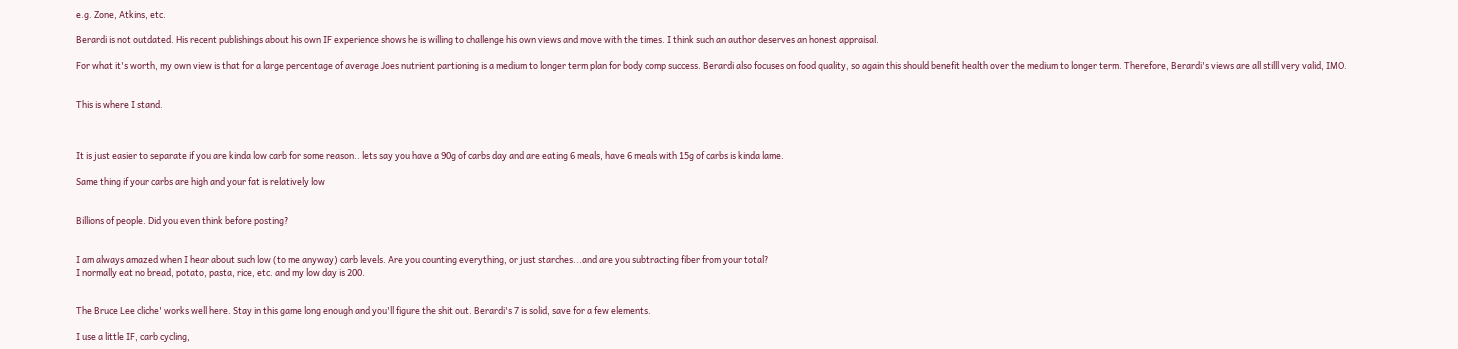e.g. Zone, Atkins, etc.

Berardi is not outdated. His recent publishings about his own IF experience shows he is willing to challenge his own views and move with the times. I think such an author deserves an honest appraisal.

For what it's worth, my own view is that for a large percentage of average Joes nutrient partioning is a medium to longer term plan for body comp success. Berardi also focuses on food quality, so again this should benefit health over the medium to longer term. Therefore, Berardi's views are all stilll very valid, IMO.


This is where I stand.



It is just easier to separate if you are kinda low carb for some reason.. lets say you have a 90g of carbs day and are eating 6 meals, have 6 meals with 15g of carbs is kinda lame.

Same thing if your carbs are high and your fat is relatively low


Billions of people. Did you even think before posting?


I am always amazed when I hear about such low (to me anyway) carb levels. Are you counting everything, or just starches...and are you subtracting fiber from your total?
I normally eat no bread, potato, pasta, rice, etc. and my low day is 200.


The Bruce Lee cliche' works well here. Stay in this game long enough and you'll figure the shit out. Berardi's 7 is solid, save for a few elements.

I use a little IF, carb cycling,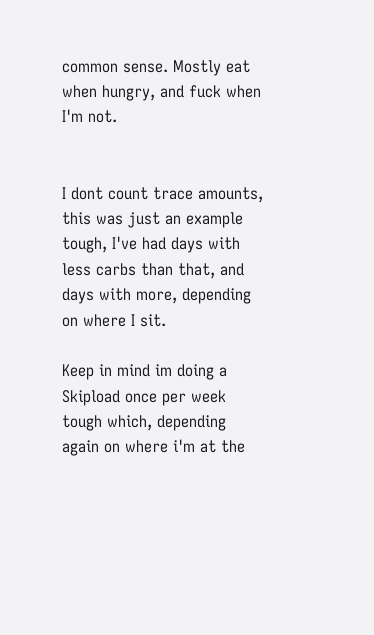common sense. Mostly eat when hungry, and fuck when I'm not.


I dont count trace amounts, this was just an example tough, I've had days with less carbs than that, and days with more, depending on where I sit.

Keep in mind im doing a Skipload once per week tough which, depending again on where i'm at the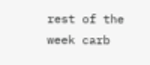rest of the week carb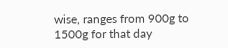wise, ranges from 900g to 1500g for that day